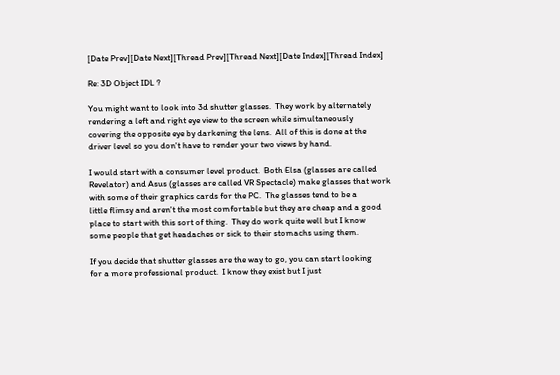[Date Prev][Date Next][Thread Prev][Thread Next][Date Index][Thread Index]

Re: 3D Object IDL ?

You might want to look into 3d shutter glasses.  They work by alternately
rendering a left and right eye view to the screen while simultaneously
covering the opposite eye by darkening the lens.  All of this is done at the
driver level so you don't have to render your two views by hand.

I would start with a consumer level product.  Both Elsa (glasses are called
Revelator) and Asus (glasses are called VR Spectacle) make glasses that work
with some of their graphics cards for the PC.  The glasses tend to be a
little flimsy and aren't the most comfortable but they are cheap and a good
place to start with this sort of thing.  They do work quite well but I know
some people that get headaches or sick to their stomachs using them.

If you decide that shutter glasses are the way to go, you can start looking
for a more professional product.  I know they exist but I just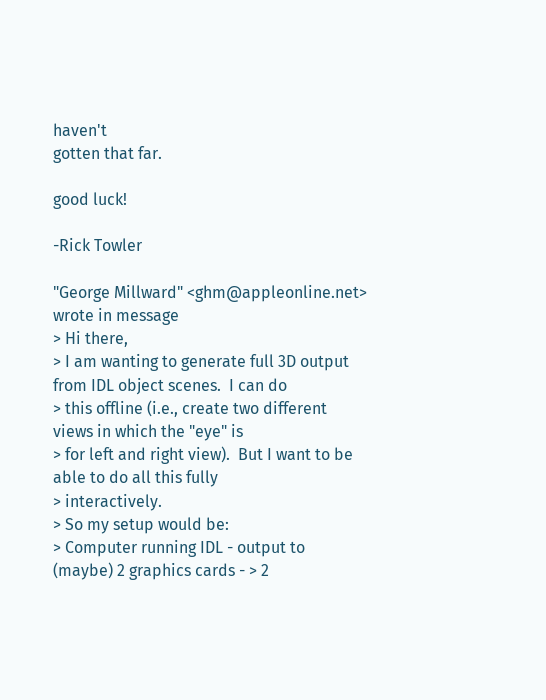haven't
gotten that far.

good luck!

-Rick Towler

"George Millward" <ghm@appleonline.net> wrote in message
> Hi there,
> I am wanting to generate full 3D output from IDL object scenes.  I can do
> this offline (i.e., create two different views in which the "eye" is
> for left and right view).  But I want to be able to do all this fully
> interactively.
> So my setup would be:
> Computer running IDL - output to (maybe) 2 graphics cards - > 2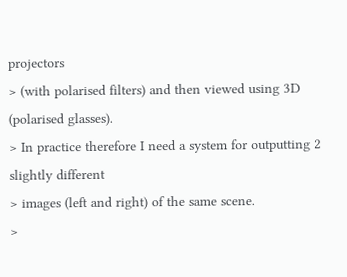projectors
> (with polarised filters) and then viewed using 3D (polarised glasses).
> In practice therefore I need a system for outputting 2 slightly different
> images (left and right) of the same scene.
>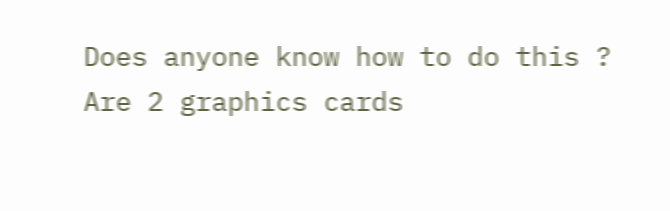Does anyone know how to do this ? Are 2 graphics cards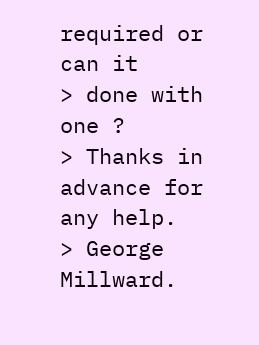required or can it
> done with one ?
> Thanks in advance for any help.
> George Millward.